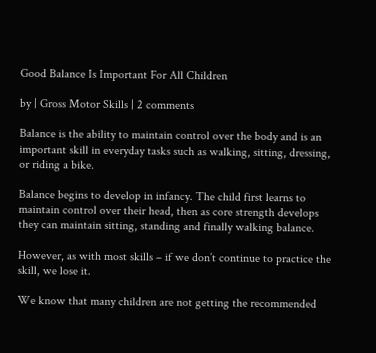Good Balance Is Important For All Children

by | Gross Motor Skills | 2 comments

Balance is the ability to maintain control over the body and is an important skill in everyday tasks such as walking, sitting, dressing, or riding a bike.

Balance begins to develop in infancy. The child first learns to maintain control over their head, then as core strength develops they can maintain sitting, standing and finally walking balance.

However, as with most skills – if we don’t continue to practice the skill, we lose it.

We know that many children are not getting the recommended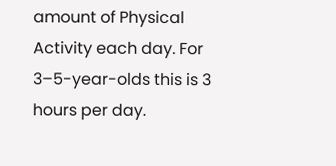amount of Physical Activity each day. For 3–5-year-olds this is 3 hours per day.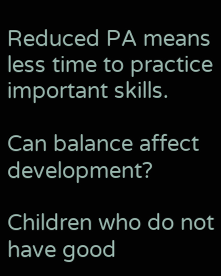Reduced PA means less time to practice important skills.

Can balance affect development?

Children who do not have good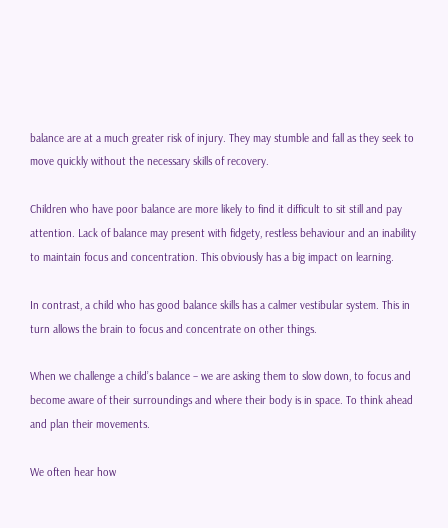balance are at a much greater risk of injury. They may stumble and fall as they seek to move quickly without the necessary skills of recovery.

Children who have poor balance are more likely to find it difficult to sit still and pay attention. Lack of balance may present with fidgety, restless behaviour and an inability to maintain focus and concentration. This obviously has a big impact on learning.

In contrast, a child who has good balance skills has a calmer vestibular system. This in turn allows the brain to focus and concentrate on other things.

When we challenge a child’s balance – we are asking them to slow down, to focus and become aware of their surroundings and where their body is in space. To think ahead and plan their movements.

We often hear how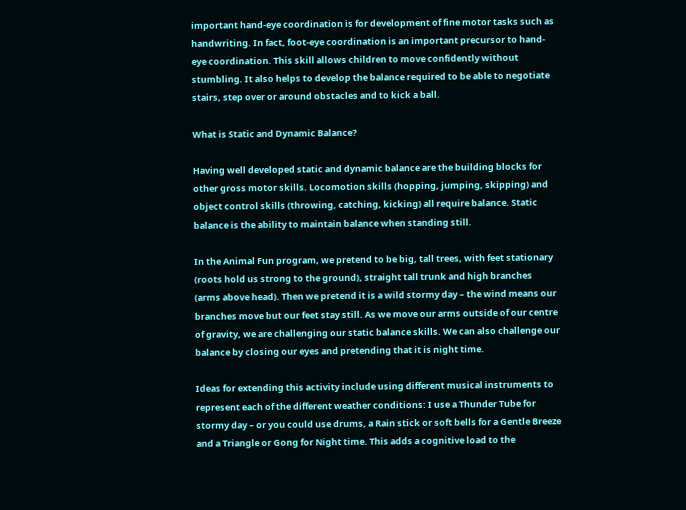important hand-eye coordination is for development of fine motor tasks such as handwriting. In fact, foot-eye coordination is an important precursor to hand-eye coordination. This skill allows children to move confidently without stumbling. It also helps to develop the balance required to be able to negotiate stairs, step over or around obstacles and to kick a ball.

What is Static and Dynamic Balance?

Having well developed static and dynamic balance are the building blocks for other gross motor skills. Locomotion skills (hopping, jumping, skipping) and object control skills (throwing, catching, kicking) all require balance. Static balance is the ability to maintain balance when standing still.

In the Animal Fun program, we pretend to be big, tall trees, with feet stationary (roots hold us strong to the ground), straight tall trunk and high branches (arms above head). Then we pretend it is a wild stormy day – the wind means our branches move but our feet stay still. As we move our arms outside of our centre of gravity, we are challenging our static balance skills. We can also challenge our balance by closing our eyes and pretending that it is night time.

Ideas for extending this activity include using different musical instruments to represent each of the different weather conditions: I use a Thunder Tube for stormy day – or you could use drums, a Rain stick or soft bells for a Gentle Breeze and a Triangle or Gong for Night time. This adds a cognitive load to the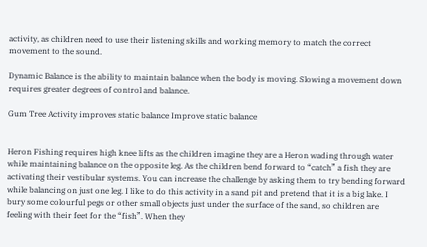activity, as children need to use their listening skills and working memory to match the correct movement to the sound.

Dynamic Balance is the ability to maintain balance when the body is moving. Slowing a movement down requires greater degrees of control and balance.

Gum Tree Activity improves static balance Improve static balance


Heron Fishing requires high knee lifts as the children imagine they are a Heron wading through water while maintaining balance on the opposite leg. As the children bend forward to “catch” a fish they are activating their vestibular systems. You can increase the challenge by asking them to try bending forward while balancing on just one leg. I like to do this activity in a sand pit and pretend that it is a big lake. I bury some colourful pegs or other small objects just under the surface of the sand, so children are feeling with their feet for the “fish”. When they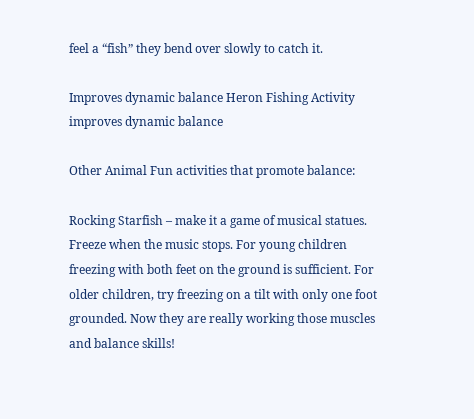feel a “fish” they bend over slowly to catch it.

Improves dynamic balance Heron Fishing Activity improves dynamic balance

Other Animal Fun activities that promote balance:

Rocking Starfish – make it a game of musical statues. Freeze when the music stops. For young children freezing with both feet on the ground is sufficient. For older children, try freezing on a tilt with only one foot grounded. Now they are really working those muscles and balance skills!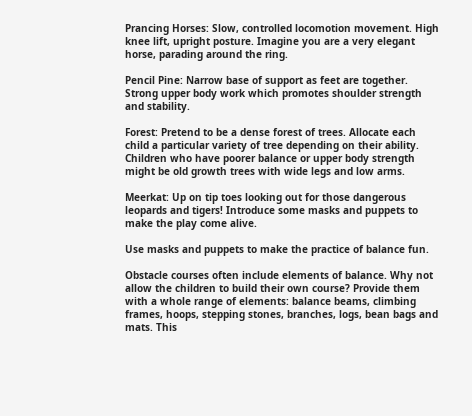Prancing Horses: Slow, controlled locomotion movement. High knee lift, upright posture. Imagine you are a very elegant horse, parading around the ring.

Pencil Pine: Narrow base of support as feet are together. Strong upper body work which promotes shoulder strength and stability.

Forest: Pretend to be a dense forest of trees. Allocate each child a particular variety of tree depending on their ability. Children who have poorer balance or upper body strength might be old growth trees with wide legs and low arms.

Meerkat: Up on tip toes looking out for those dangerous leopards and tigers! Introduce some masks and puppets to make the play come alive.

Use masks and puppets to make the practice of balance fun.

Obstacle courses often include elements of balance. Why not allow the children to build their own course? Provide them with a whole range of elements: balance beams, climbing frames, hoops, stepping stones, branches, logs, bean bags and mats. This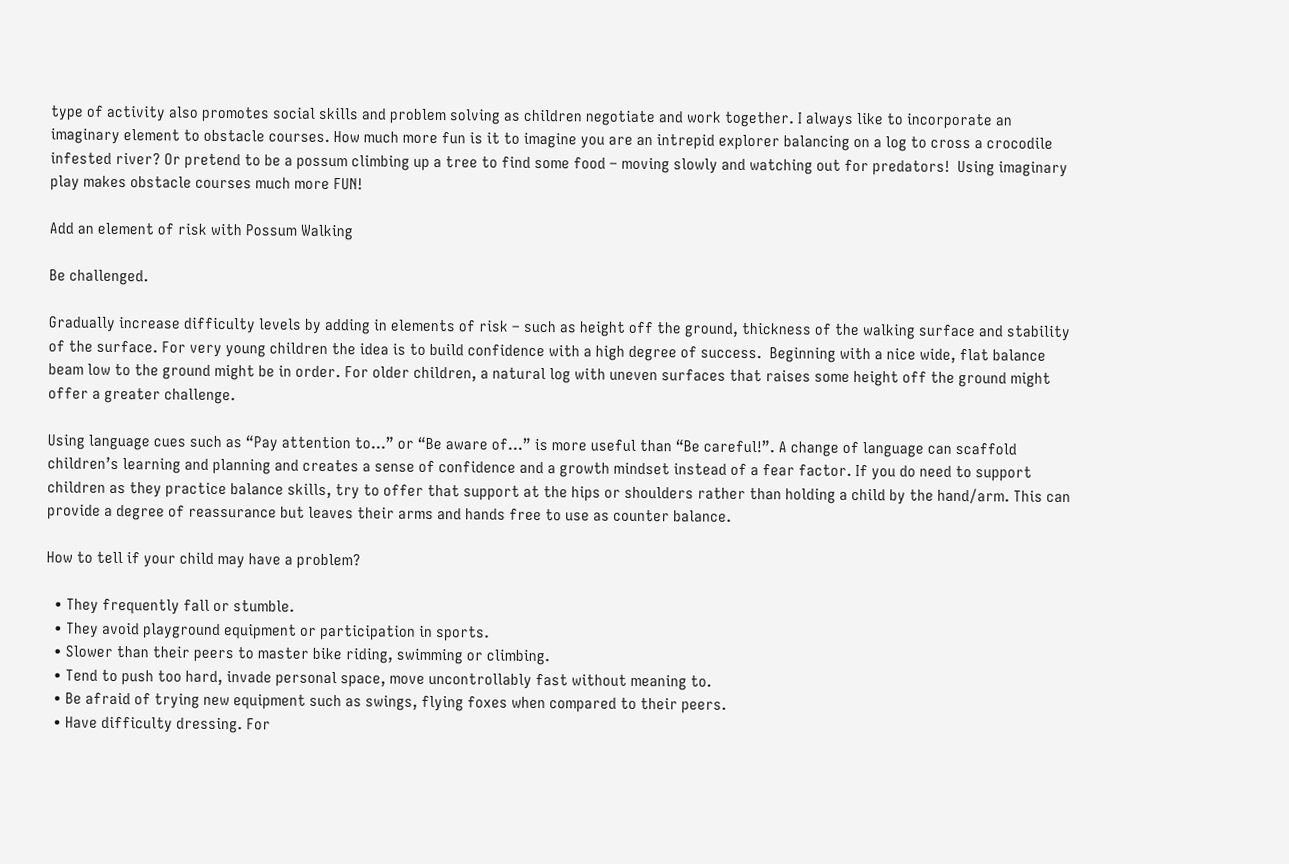type of activity also promotes social skills and problem solving as children negotiate and work together. I always like to incorporate an imaginary element to obstacle courses. How much more fun is it to imagine you are an intrepid explorer balancing on a log to cross a crocodile infested river? Or pretend to be a possum climbing up a tree to find some food – moving slowly and watching out for predators!  Using imaginary play makes obstacle courses much more FUN!

Add an element of risk with Possum Walking

Be challenged.

Gradually increase difficulty levels by adding in elements of risk – such as height off the ground, thickness of the walking surface and stability of the surface. For very young children the idea is to build confidence with a high degree of success.  Beginning with a nice wide, flat balance beam low to the ground might be in order. For older children, a natural log with uneven surfaces that raises some height off the ground might offer a greater challenge.

Using language cues such as “Pay attention to…” or “Be aware of…” is more useful than “Be careful!”. A change of language can scaffold children’s learning and planning and creates a sense of confidence and a growth mindset instead of a fear factor. If you do need to support children as they practice balance skills, try to offer that support at the hips or shoulders rather than holding a child by the hand/arm. This can provide a degree of reassurance but leaves their arms and hands free to use as counter balance.

How to tell if your child may have a problem?

  • They frequently fall or stumble.
  • They avoid playground equipment or participation in sports.
  • Slower than their peers to master bike riding, swimming or climbing.
  • Tend to push too hard, invade personal space, move uncontrollably fast without meaning to.
  • Be afraid of trying new equipment such as swings, flying foxes when compared to their peers.
  • Have difficulty dressing. For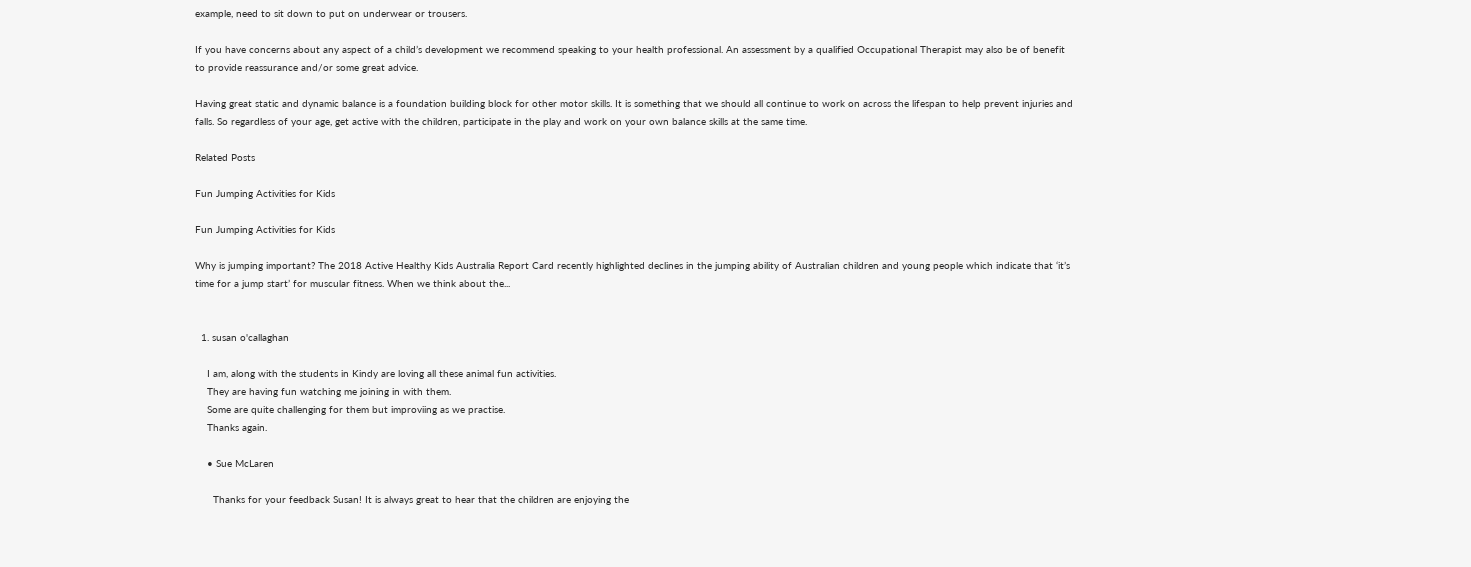example, need to sit down to put on underwear or trousers.

If you have concerns about any aspect of a child’s development we recommend speaking to your health professional. An assessment by a qualified Occupational Therapist may also be of benefit to provide reassurance and/or some great advice.

Having great static and dynamic balance is a foundation building block for other motor skills. It is something that we should all continue to work on across the lifespan to help prevent injuries and falls. So regardless of your age, get active with the children, participate in the play and work on your own balance skills at the same time.

Related Posts

Fun Jumping Activities for Kids

Fun Jumping Activities for Kids

Why is jumping important? The 2018 Active Healthy Kids Australia Report Card recently highlighted declines in the jumping ability of Australian children and young people which indicate that ‘it’s time for a jump start’ for muscular fitness. When we think about the...


  1. susan o'callaghan

    I am, along with the students in Kindy are loving all these animal fun activities.
    They are having fun watching me joining in with them.
    Some are quite challenging for them but improviing as we practise.
    Thanks again.

    • Sue McLaren

      Thanks for your feedback Susan! It is always great to hear that the children are enjoying the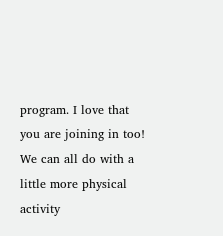program. I love that you are joining in too! We can all do with a little more physical activity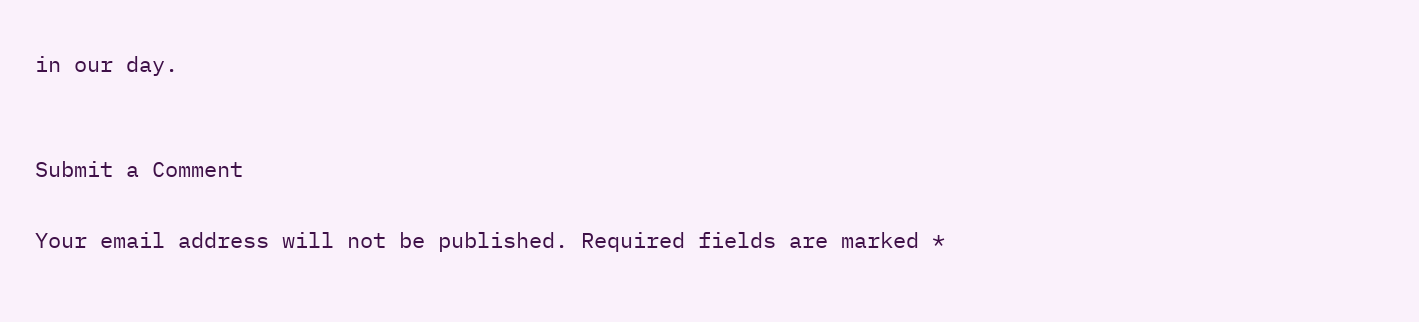in our day.


Submit a Comment

Your email address will not be published. Required fields are marked *